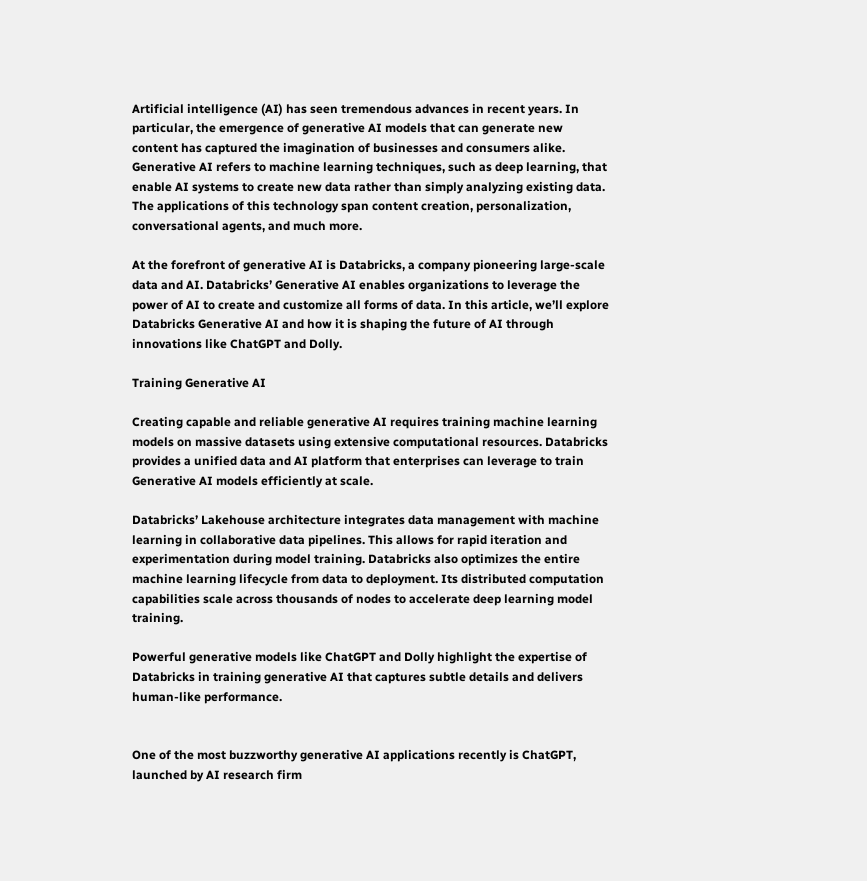Artificial intelligence (AI) has seen tremendous advances in recent years. In particular, the emergence of generative AI models that can generate new content has captured the imagination of businesses and consumers alike. Generative AI refers to machine learning techniques, such as deep learning, that enable AI systems to create new data rather than simply analyzing existing data. The applications of this technology span content creation, personalization, conversational agents, and much more.

At the forefront of generative AI is Databricks, a company pioneering large-scale data and AI. Databricks’ Generative AI enables organizations to leverage the power of AI to create and customize all forms of data. In this article, we’ll explore Databricks Generative AI and how it is shaping the future of AI through innovations like ChatGPT and Dolly.

Training Generative AI

Creating capable and reliable generative AI requires training machine learning models on massive datasets using extensive computational resources. Databricks provides a unified data and AI platform that enterprises can leverage to train Generative AI models efficiently at scale.

Databricks’ Lakehouse architecture integrates data management with machine learning in collaborative data pipelines. This allows for rapid iteration and experimentation during model training. Databricks also optimizes the entire machine learning lifecycle from data to deployment. Its distributed computation capabilities scale across thousands of nodes to accelerate deep learning model training.

Powerful generative models like ChatGPT and Dolly highlight the expertise of Databricks in training generative AI that captures subtle details and delivers human-like performance.


One of the most buzzworthy generative AI applications recently is ChatGPT, launched by AI research firm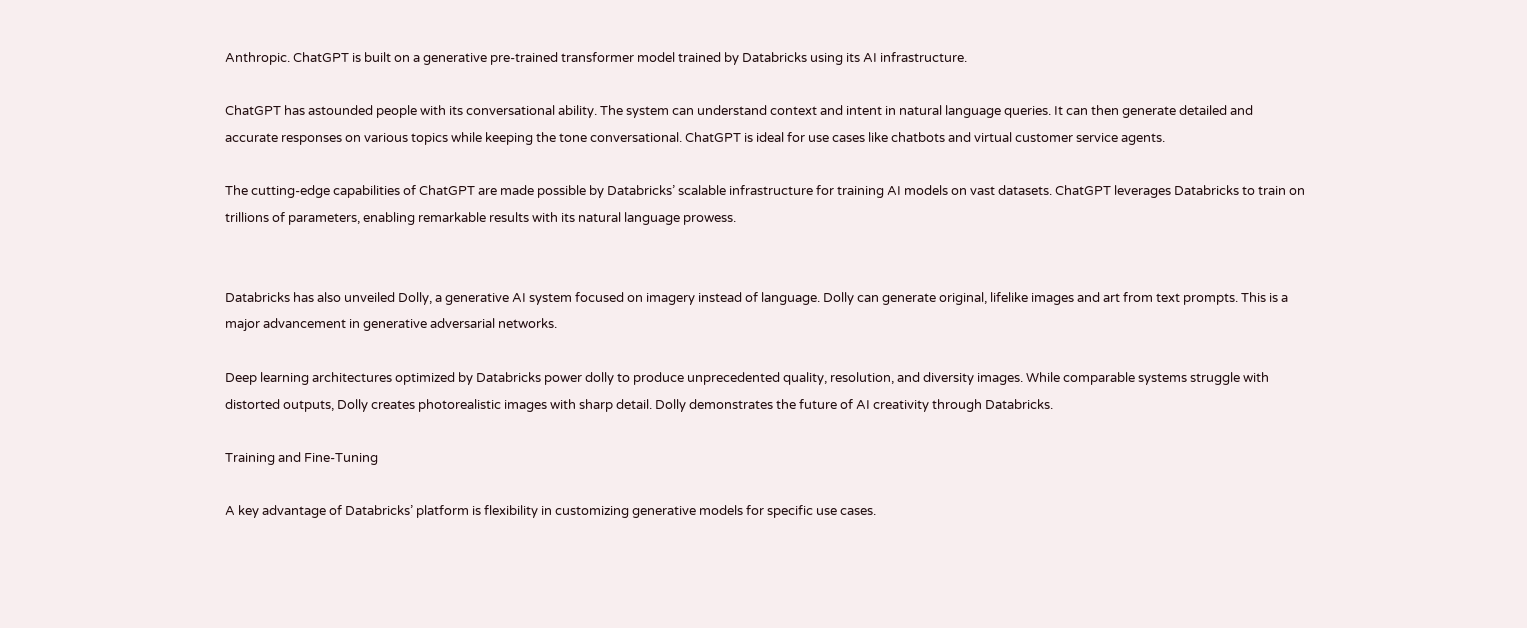Anthropic. ChatGPT is built on a generative pre-trained transformer model trained by Databricks using its AI infrastructure.

ChatGPT has astounded people with its conversational ability. The system can understand context and intent in natural language queries. It can then generate detailed and accurate responses on various topics while keeping the tone conversational. ChatGPT is ideal for use cases like chatbots and virtual customer service agents.

The cutting-edge capabilities of ChatGPT are made possible by Databricks’ scalable infrastructure for training AI models on vast datasets. ChatGPT leverages Databricks to train on trillions of parameters, enabling remarkable results with its natural language prowess.


Databricks has also unveiled Dolly, a generative AI system focused on imagery instead of language. Dolly can generate original, lifelike images and art from text prompts. This is a major advancement in generative adversarial networks.

Deep learning architectures optimized by Databricks power dolly to produce unprecedented quality, resolution, and diversity images. While comparable systems struggle with distorted outputs, Dolly creates photorealistic images with sharp detail. Dolly demonstrates the future of AI creativity through Databricks.

Training and Fine-Tuning

A key advantage of Databricks’ platform is flexibility in customizing generative models for specific use cases.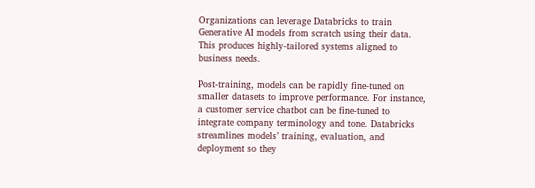Organizations can leverage Databricks to train Generative AI models from scratch using their data. This produces highly-tailored systems aligned to business needs.

Post-training, models can be rapidly fine-tuned on smaller datasets to improve performance. For instance, a customer service chatbot can be fine-tuned to integrate company terminology and tone. Databricks streamlines models’ training, evaluation, and deployment so they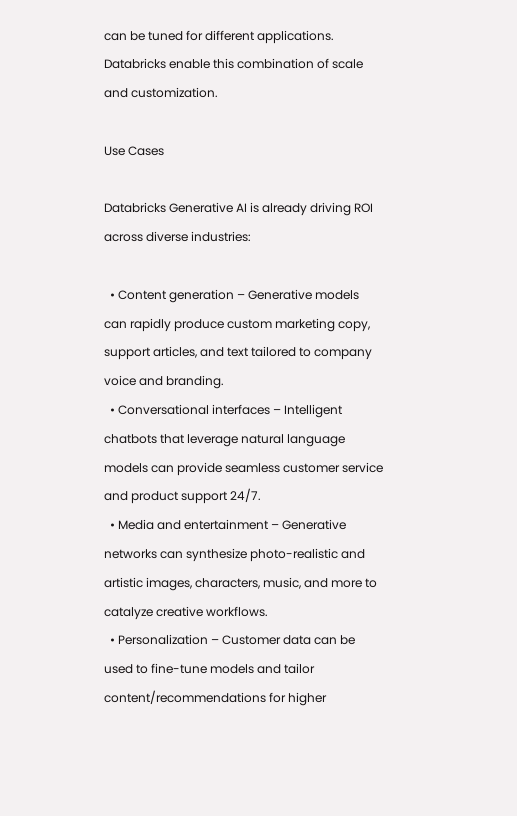can be tuned for different applications. Databricks enable this combination of scale and customization.

Use Cases

Databricks Generative AI is already driving ROI across diverse industries:

  • Content generation – Generative models can rapidly produce custom marketing copy, support articles, and text tailored to company voice and branding.
  • Conversational interfaces – Intelligent chatbots that leverage natural language models can provide seamless customer service and product support 24/7.
  • Media and entertainment – Generative networks can synthesize photo-realistic and artistic images, characters, music, and more to catalyze creative workflows.
  • Personalization – Customer data can be used to fine-tune models and tailor content/recommendations for higher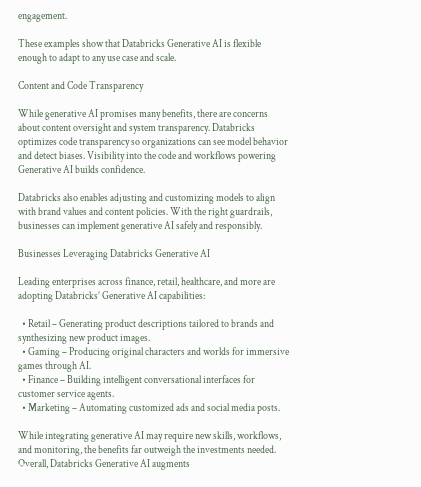engagement.

These examples show that Databricks Generative AI is flexible enough to adapt to any use case and scale.

Content and Code Transparency

While generative AI promises many benefits, there are concerns about content oversight and system transparency. Databricks optimizes code transparency so organizations can see model behavior and detect biases. Visibility into the code and workflows powering Generative AI builds confidence.

Databricks also enables adjusting and customizing models to align with brand values and content policies. With the right guardrails, businesses can implement generative AI safely and responsibly.

Businesses Leveraging Databricks Generative AI

Leading enterprises across finance, retail, healthcare, and more are adopting Databricks’ Generative AI capabilities:

  • Retail – Generating product descriptions tailored to brands and synthesizing new product images.
  • Gaming – Producing original characters and worlds for immersive games through AI.
  • Finance – Building intelligent conversational interfaces for customer service agents.
  • Marketing – Automating customized ads and social media posts.

While integrating generative AI may require new skills, workflows, and monitoring, the benefits far outweigh the investments needed. Overall, Databricks Generative AI augments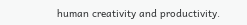human creativity and productivity.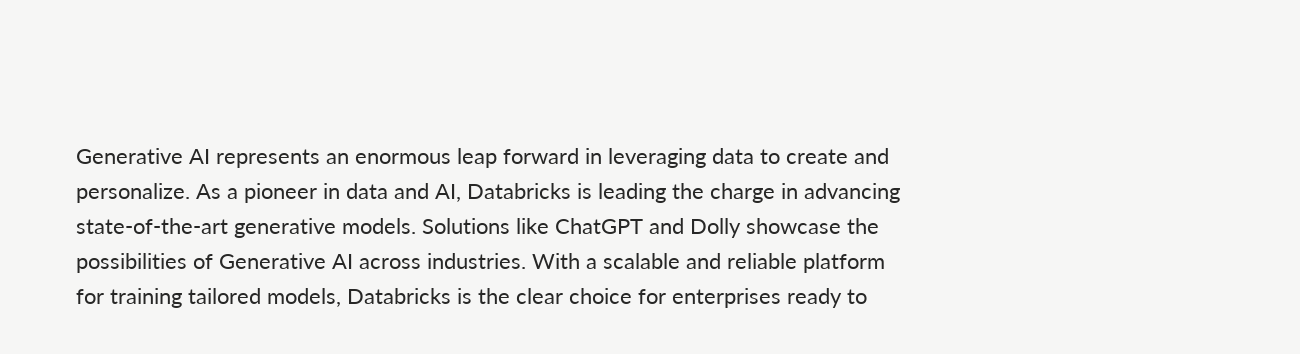Generative AI represents an enormous leap forward in leveraging data to create and personalize. As a pioneer in data and AI, Databricks is leading the charge in advancing state-of-the-art generative models. Solutions like ChatGPT and Dolly showcase the possibilities of Generative AI across industries. With a scalable and reliable platform for training tailored models, Databricks is the clear choice for enterprises ready to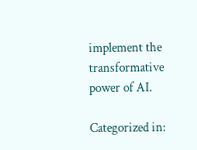implement the transformative power of AI.

Categorized in: